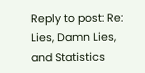Reply to post: Re: Lies, Damn Lies, and Statistics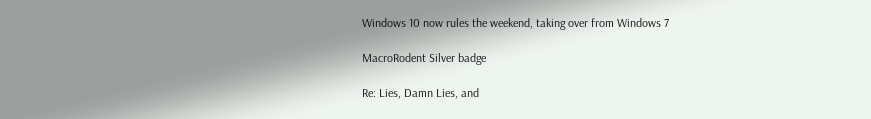Windows 10 now rules the weekend, taking over from Windows 7

MacroRodent Silver badge

Re: Lies, Damn Lies, and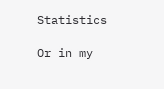Statistics

Or in my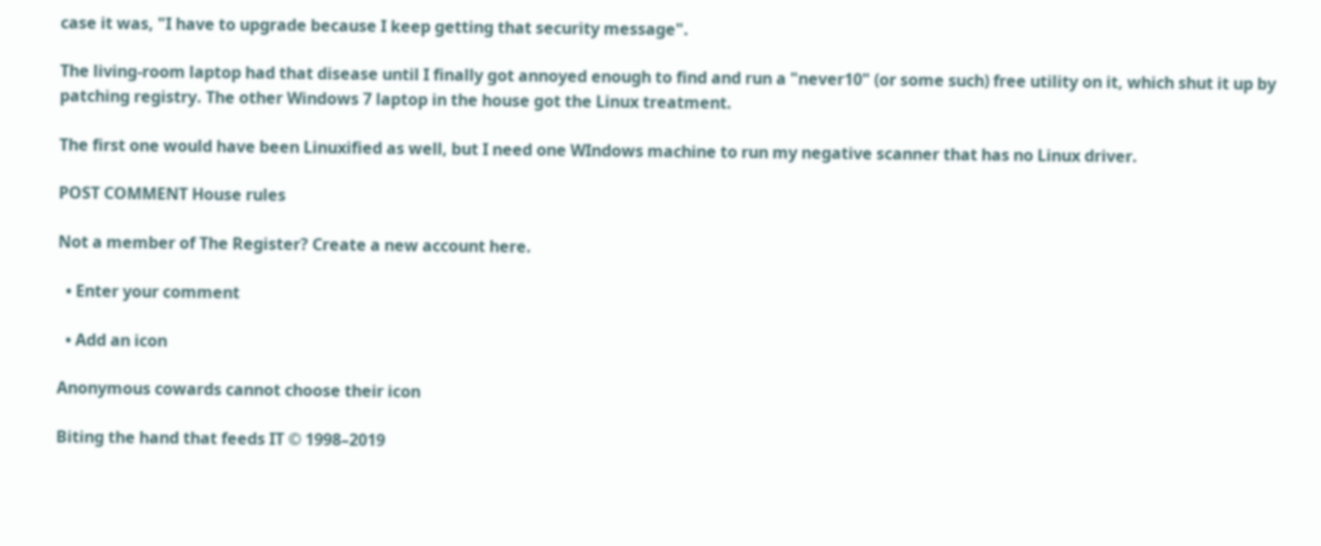case it was, "I have to upgrade because I keep getting that security message".

The living-room laptop had that disease until I finally got annoyed enough to find and run a "never10" (or some such) free utility on it, which shut it up by patching registry. The other Windows 7 laptop in the house got the Linux treatment.

The first one would have been Linuxified as well, but I need one WIndows machine to run my negative scanner that has no Linux driver.

POST COMMENT House rules

Not a member of The Register? Create a new account here.

  • Enter your comment

  • Add an icon

Anonymous cowards cannot choose their icon

Biting the hand that feeds IT © 1998–2019